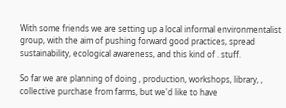With some friends we are setting up a local informal environmentalist group, with the aim of pushing forward good practices, spread sustainability, ecological awareness, and this kind of . stuff.

So far we are planning of doing , production, workshops, library, , collective purchase from farms, but we'd like to have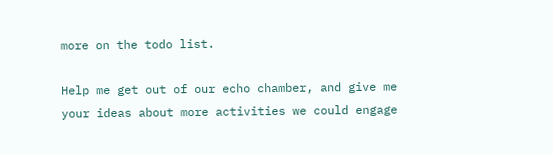more on the todo list.

Help me get out of our echo chamber, and give me your ideas about more activities we could engage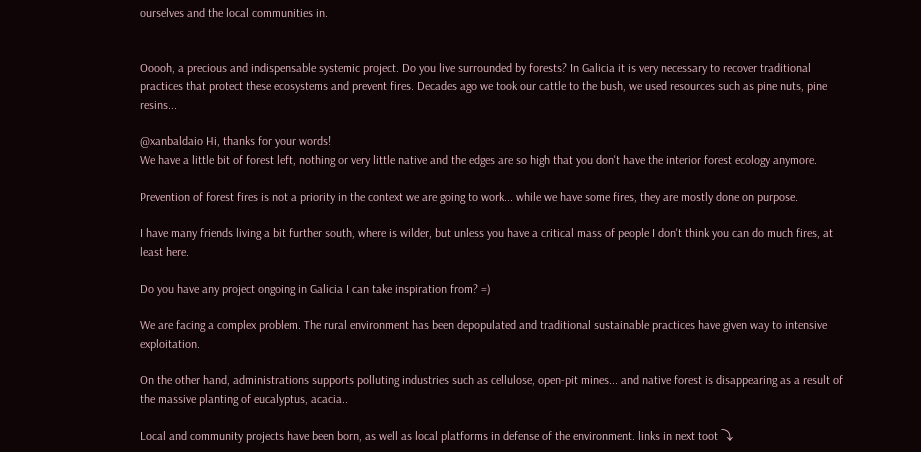ourselves and the local communities in.


Ooooh, a precious and indispensable systemic project. Do you live surrounded by forests? In Galicia it is very necessary to recover traditional practices that protect these ecosystems and prevent fires. Decades ago we took our cattle to the bush, we used resources such as pine nuts, pine resins...

@xanbaldaio Hi, thanks for your words!
We have a little bit of forest left, nothing or very little native and the edges are so high that you don't have the interior forest ecology anymore.

Prevention of forest fires is not a priority in the context we are going to work... while we have some fires, they are mostly done on purpose.

I have many friends living a bit further south, where is wilder, but unless you have a critical mass of people I don't think you can do much fires, at least here.

Do you have any project ongoing in Galicia I can take inspiration from? =)

We are facing a complex problem. The rural environment has been depopulated and traditional sustainable practices have given way to intensive exploitation.

On the other hand, administrations supports polluting industries such as cellulose, open-pit mines... and native forest is disappearing as a result of the massive planting of eucalyptus, acacia..

Local and community projects have been born, as well as local platforms in defense of the environment. links in next toot ⤵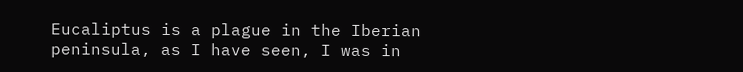Eucaliptus is a plague in the Iberian peninsula, as I have seen, I was in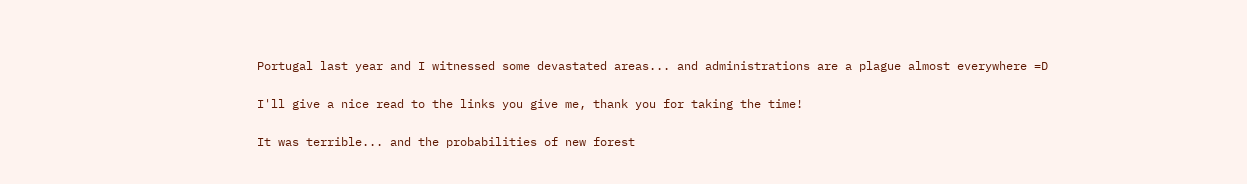Portugal last year and I witnessed some devastated areas... and administrations are a plague almost everywhere =D

I'll give a nice read to the links you give me, thank you for taking the time!

It was terrible... and the probabilities of new forest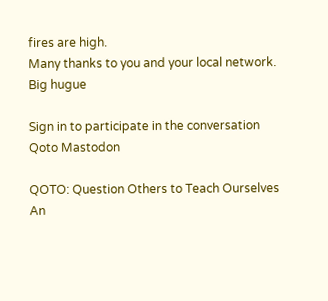fires are high.
Many thanks to you and your local network. Big hugue

Sign in to participate in the conversation
Qoto Mastodon

QOTO: Question Others to Teach Ourselves
An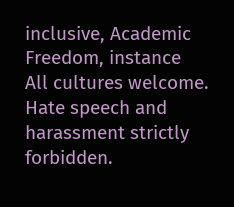inclusive, Academic Freedom, instance
All cultures welcome.
Hate speech and harassment strictly forbidden.